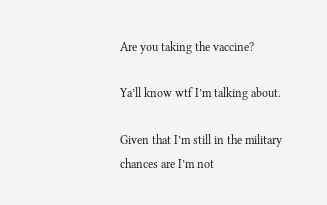Are you taking the vaccine?

Ya’ll know wtf I’m talking about.

Given that I’m still in the military chances are I’m not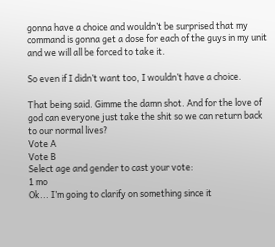gonna have a choice and wouldn’t be surprised that my command is gonna get a dose for each of the guys in my unit and we will all be forced to take it.

So even if I didn’t want too, I wouldn’t have a choice.

That being said. Gimme the damn shot. And for the love of god can everyone just take the shit so we can return back to our normal lives?
Vote A
Vote B
Select age and gender to cast your vote:
1 mo
Ok... I’m going to clarify on something since it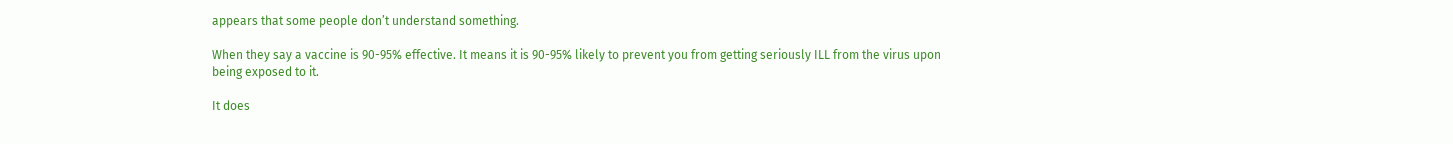appears that some people don’t understand something.

When they say a vaccine is 90-95% effective. It means it is 90-95% likely to prevent you from getting seriously ILL from the virus upon being exposed to it.

It does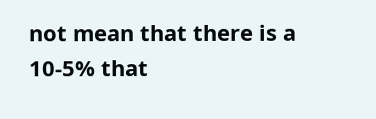not mean that there is a 10-5% that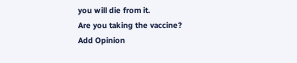you will die from it.
Are you taking the vaccine?
Add Opinion